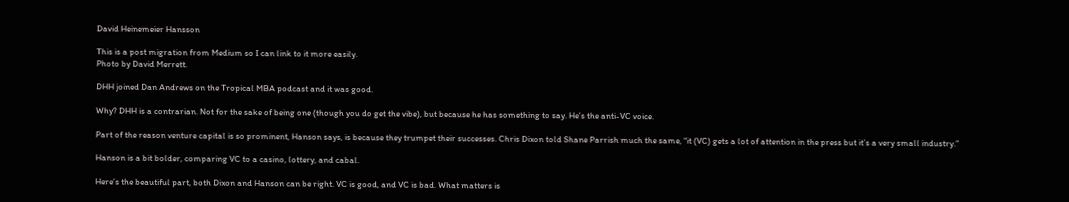David Heinemeier Hansson

This is a post migration from Medium so I can link to it more easily.
Photo by David Merrett.

DHH joined Dan Andrews on the Tropical MBA podcast and it was good.

Why? DHH is a contrarian. Not for the sake of being one (though you do get the vibe), but because he has something to say. He’s the anti-VC voice.

Part of the reason venture capital is so prominent, Hanson says, is because they trumpet their successes. Chris Dixon told Shane Parrish much the same, “it (VC) gets a lot of attention in the press but it’s a very small industry.”

Hanson is a bit bolder, comparing VC to a casino, lottery, and cabal.

Here’s the beautiful part, both Dixon and Hanson can be right. VC is good, and VC is bad. What matters is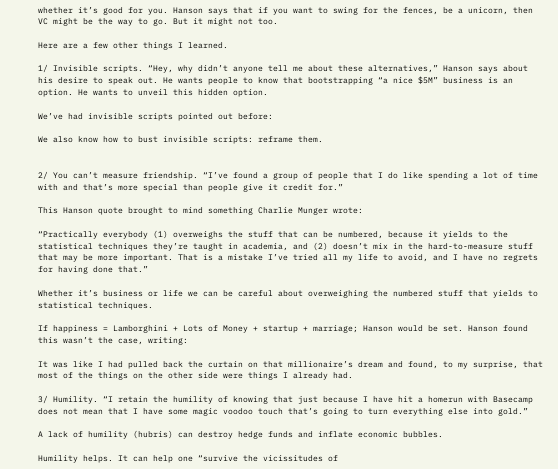whether it’s good for you. Hanson says that if you want to swing for the fences, be a unicorn, then VC might be the way to go. But it might not too.

Here are a few other things I learned.

1/ Invisible scripts. “Hey, why didn’t anyone tell me about these alternatives,” Hanson says about his desire to speak out. He wants people to know that bootstrapping “a nice $5M” business is an option. He wants to unveil this hidden option.

We’ve had invisible scripts pointed out before:

We also know how to bust invisible scripts: reframe them.


2/ You can’t measure friendship. “I’ve found a group of people that I do like spending a lot of time with and that’s more special than people give it credit for.”

This Hanson quote brought to mind something Charlie Munger wrote:

“Practically everybody (1) overweighs the stuff that can be numbered, because it yields to the statistical techniques they’re taught in academia, and (2) doesn’t mix in the hard-to-measure stuff that may be more important. That is a mistake I’ve tried all my life to avoid, and I have no regrets for having done that.”

Whether it’s business or life we can be careful about overweighing the numbered stuff that yields to statistical techniques.

If happiness = Lamborghini + Lots of Money + startup + marriage; Hanson would be set. Hanson found this wasn’t the case, writing:

It was like I had pulled back the curtain on that millionaire’s dream and found, to my surprise, that most of the things on the other side were things I already had.

3/ Humility. “I retain the humility of knowing that just because I have hit a homerun with Basecamp does not mean that I have some magic voodoo touch that’s going to turn everything else into gold.”

A lack of humility (hubris) can destroy hedge funds and inflate economic bubbles.

Humility helps. It can help one “survive the vicissitudes of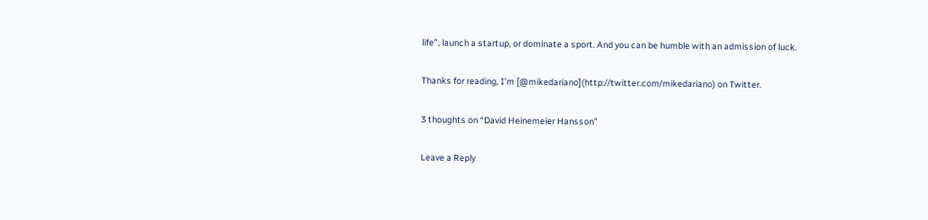life”, launch a startup, or dominate a sport. And you can be humble with an admission of luck.

Thanks for reading, I’m [@mikedariano](http://twitter.com/mikedariano) on Twitter.

3 thoughts on “David Heinemeier Hansson”

Leave a Reply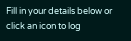Fill in your details below or click an icon to log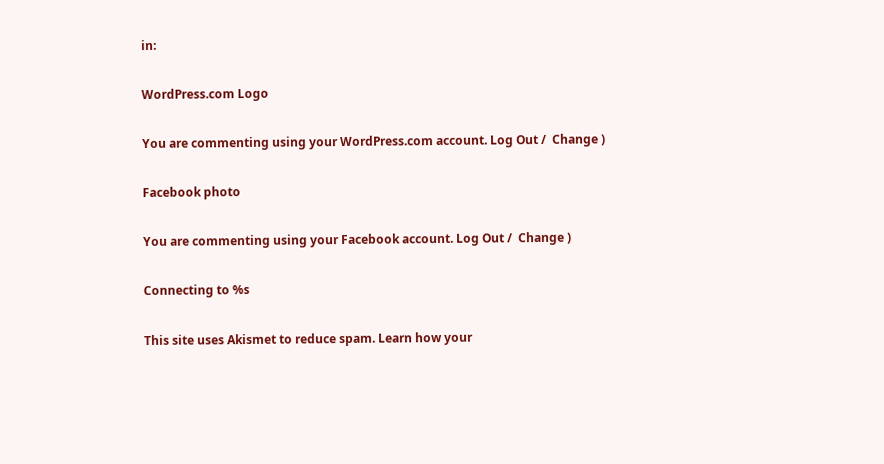in:

WordPress.com Logo

You are commenting using your WordPress.com account. Log Out /  Change )

Facebook photo

You are commenting using your Facebook account. Log Out /  Change )

Connecting to %s

This site uses Akismet to reduce spam. Learn how your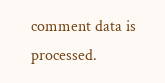comment data is processed.